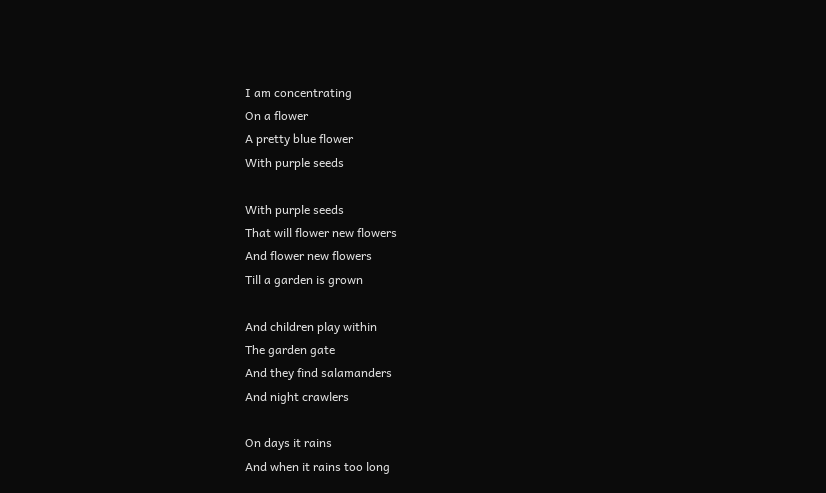I am concentrating
On a flower
A pretty blue flower
With purple seeds

With purple seeds
That will flower new flowers
And flower new flowers
Till a garden is grown

And children play within
The garden gate
And they find salamanders
And night crawlers

On days it rains
And when it rains too long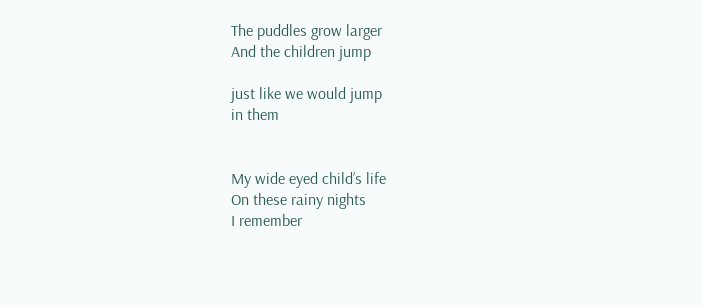The puddles grow larger
And the children jump

just like we would jump
in them


My wide eyed child’s life
On these rainy nights
I remember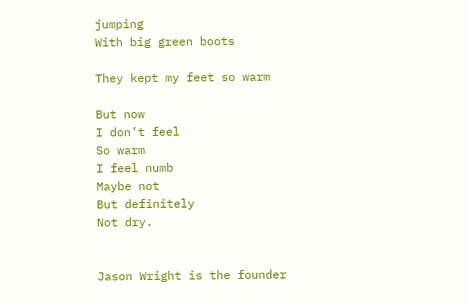jumping
With big green boots

They kept my feet so warm

But now
I don’t feel
So warm
I feel numb
Maybe not
But definitely
Not dry.


Jason Wright is the founder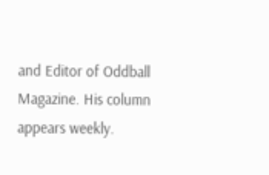and Editor of Oddball Magazine. His column appears weekly.